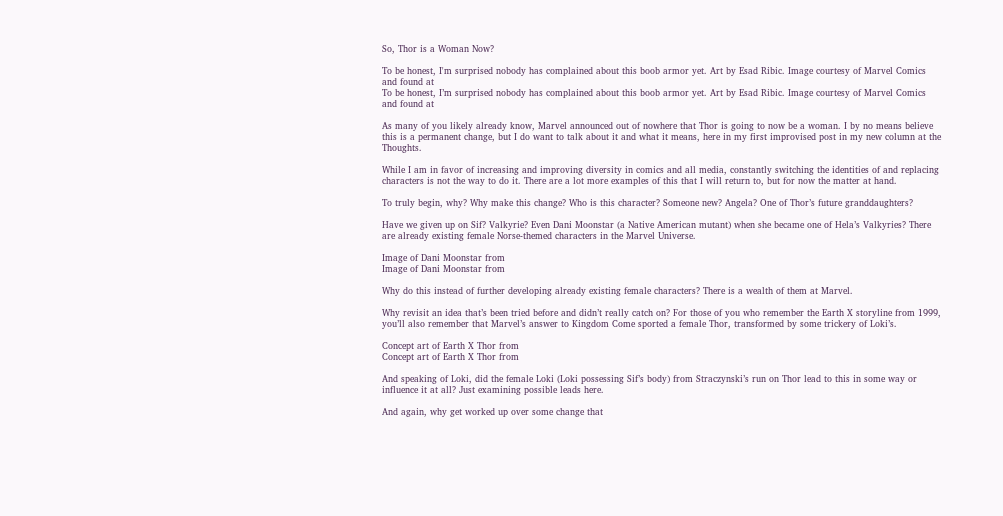So, Thor is a Woman Now?

To be honest, I'm surprised nobody has complained about this boob armor yet. Art by Esad Ribic. Image courtesy of Marvel Comics and found at
To be honest, I’m surprised nobody has complained about this boob armor yet. Art by Esad Ribic. Image courtesy of Marvel Comics and found at

As many of you likely already know, Marvel announced out of nowhere that Thor is going to now be a woman. I by no means believe this is a permanent change, but I do want to talk about it and what it means, here in my first improvised post in my new column at the Thoughts.

While I am in favor of increasing and improving diversity in comics and all media, constantly switching the identities of and replacing characters is not the way to do it. There are a lot more examples of this that I will return to, but for now the matter at hand.

To truly begin, why? Why make this change? Who is this character? Someone new? Angela? One of Thor’s future granddaughters?

Have we given up on Sif? Valkyrie? Even Dani Moonstar (a Native American mutant) when she became one of Hela’s Valkyries? There are already existing female Norse-themed characters in the Marvel Universe.

Image of Dani Moonstar from
Image of Dani Moonstar from

Why do this instead of further developing already existing female characters? There is a wealth of them at Marvel.

Why revisit an idea that’s been tried before and didn’t really catch on? For those of you who remember the Earth X storyline from 1999, you’ll also remember that Marvel’s answer to Kingdom Come sported a female Thor, transformed by some trickery of Loki’s.

Concept art of Earth X Thor from
Concept art of Earth X Thor from

And speaking of Loki, did the female Loki (Loki possessing Sif’s body) from Straczynski’s run on Thor lead to this in some way or influence it at all? Just examining possible leads here.

And again, why get worked up over some change that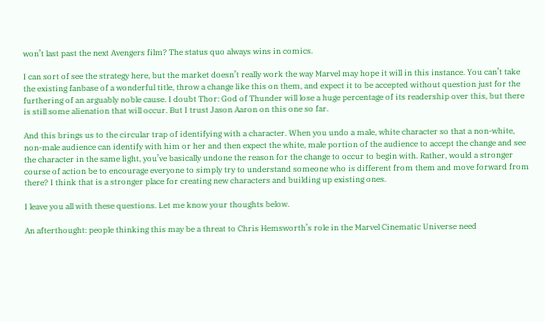won’t last past the next Avengers film? The status quo always wins in comics.

I can sort of see the strategy here, but the market doesn’t really work the way Marvel may hope it will in this instance. You can’t take the existing fanbase of a wonderful title, throw a change like this on them, and expect it to be accepted without question just for the furthering of an arguably noble cause. I doubt Thor: God of Thunder will lose a huge percentage of its readership over this, but there is still some alienation that will occur. But I trust Jason Aaron on this one so far.

And this brings us to the circular trap of identifying with a character. When you undo a male, white character so that a non-white, non-male audience can identify with him or her and then expect the white, male portion of the audience to accept the change and see the character in the same light, you’ve basically undone the reason for the change to occur to begin with. Rather, would a stronger course of action be to encourage everyone to simply try to understand someone who is different from them and move forward from there? I think that is a stronger place for creating new characters and building up existing ones.

I leave you all with these questions. Let me know your thoughts below.

An afterthought: people thinking this may be a threat to Chris Hemsworth’s role in the Marvel Cinematic Universe need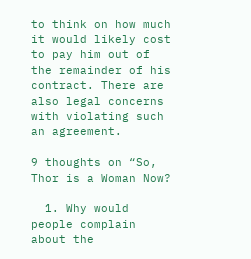to think on how much it would likely cost to pay him out of the remainder of his contract. There are also legal concerns with violating such an agreement.

9 thoughts on “So, Thor is a Woman Now?

  1. Why would people complain about the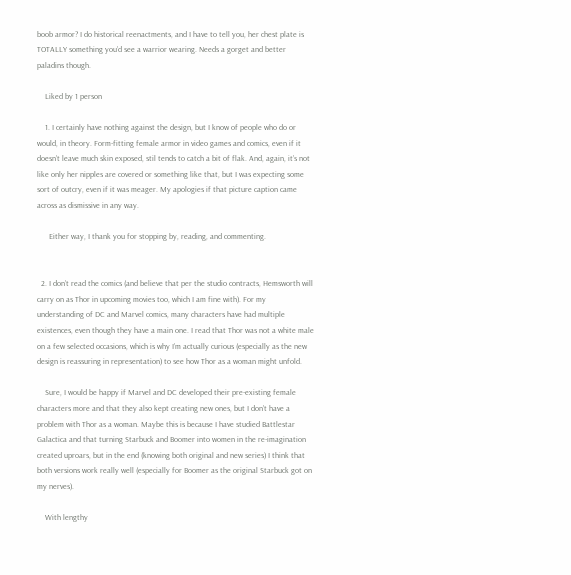boob armor? I do historical reenactments, and I have to tell you, her chest plate is TOTALLY something you’d see a warrior wearing. Needs a gorget and better paladins though.

    Liked by 1 person

    1. I certainly have nothing against the design, but I know of people who do or would, in theory. Form-fitting female armor in video games and comics, even if it doesn’t leave much skin exposed, stil tends to catch a bit of flak. And, again, it’s not like only her nipples are covered or something like that, but I was expecting some sort of outcry, even if it was meager. My apologies if that picture caption came across as dismissive in any way.

      Either way, I thank you for stopping by, reading, and commenting.


  2. I don’t read the comics (and believe that per the studio contracts, Hemsworth will carry on as Thor in upcoming movies too, which I am fine with). For my understanding of DC and Marvel comics, many characters have had multiple existences, even though they have a main one. I read that Thor was not a white male on a few selected occasions, which is why I’m actually curious (especially as the new design is reassuring in representation) to see how Thor as a woman might unfold.

    Sure, I would be happy if Marvel and DC developed their pre-existing female characters more and that they also kept creating new ones, but I don’t have a problem with Thor as a woman. Maybe this is because I have studied Battlestar Galactica and that turning Starbuck and Boomer into women in the re-imagination created uproars, but in the end (knowing both original and new series) I think that both versions work really well (especially for Boomer as the original Starbuck got on my nerves).

    With lengthy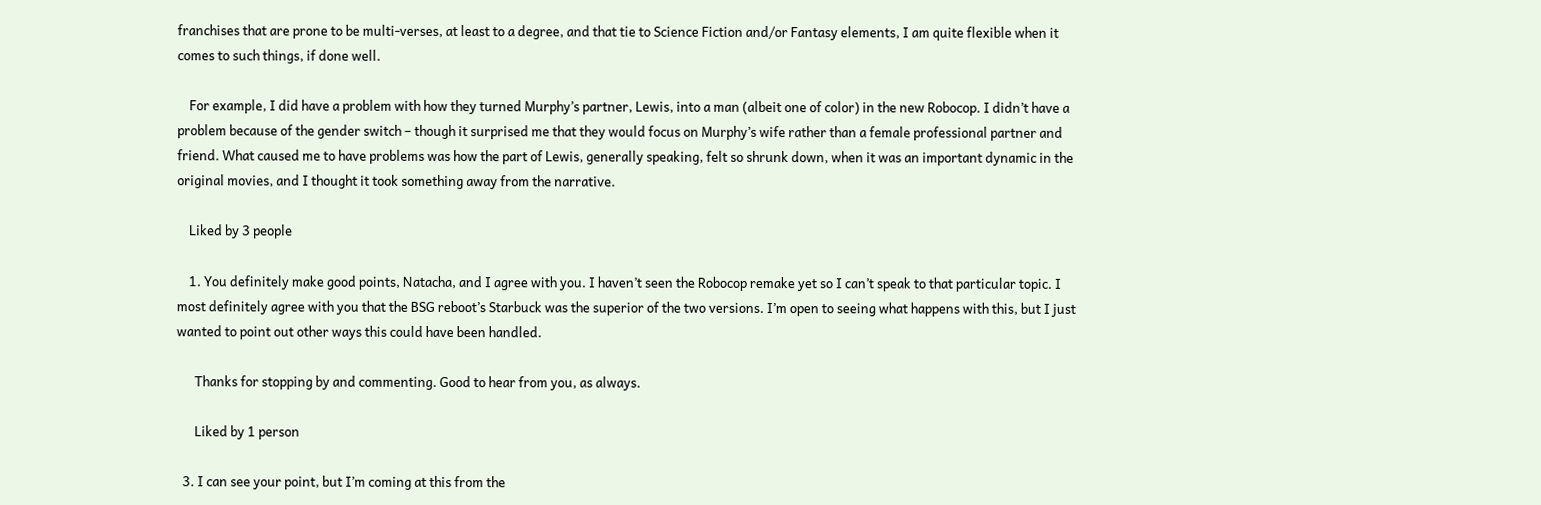franchises that are prone to be multi-verses, at least to a degree, and that tie to Science Fiction and/or Fantasy elements, I am quite flexible when it comes to such things, if done well.

    For example, I did have a problem with how they turned Murphy’s partner, Lewis, into a man (albeit one of color) in the new Robocop. I didn’t have a problem because of the gender switch – though it surprised me that they would focus on Murphy’s wife rather than a female professional partner and friend. What caused me to have problems was how the part of Lewis, generally speaking, felt so shrunk down, when it was an important dynamic in the original movies, and I thought it took something away from the narrative.

    Liked by 3 people

    1. You definitely make good points, Natacha, and I agree with you. I haven’t seen the Robocop remake yet so I can’t speak to that particular topic. I most definitely agree with you that the BSG reboot’s Starbuck was the superior of the two versions. I’m open to seeing what happens with this, but I just wanted to point out other ways this could have been handled.

      Thanks for stopping by and commenting. Good to hear from you, as always.

      Liked by 1 person

  3. I can see your point, but I’m coming at this from the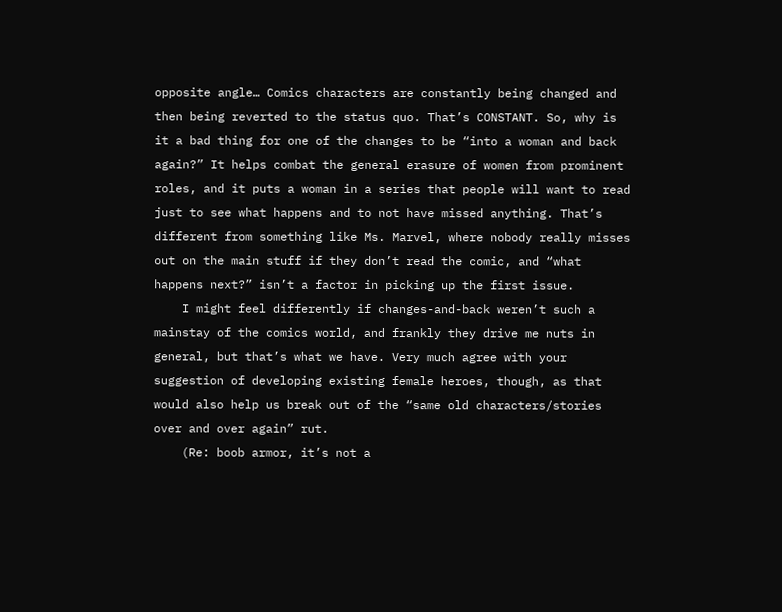opposite angle… Comics characters are constantly being changed and then being reverted to the status quo. That’s CONSTANT. So, why is it a bad thing for one of the changes to be “into a woman and back again?” It helps combat the general erasure of women from prominent roles, and it puts a woman in a series that people will want to read just to see what happens and to not have missed anything. That’s different from something like Ms. Marvel, where nobody really misses out on the main stuff if they don’t read the comic, and “what happens next?” isn’t a factor in picking up the first issue.
    I might feel differently if changes-and-back weren’t such a mainstay of the comics world, and frankly they drive me nuts in general, but that’s what we have. Very much agree with your suggestion of developing existing female heroes, though, as that would also help us break out of the “same old characters/stories over and over again” rut.
    (Re: boob armor, it’s not a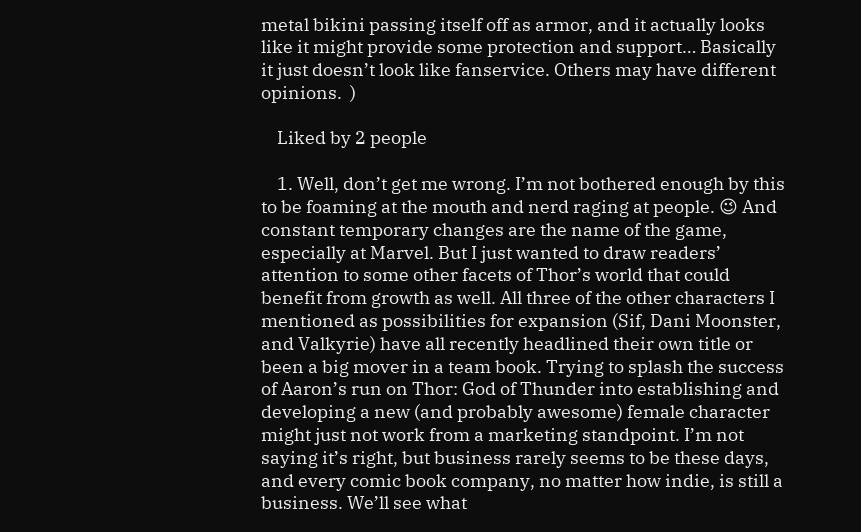metal bikini passing itself off as armor, and it actually looks like it might provide some protection and support… Basically it just doesn’t look like fanservice. Others may have different opinions.  )

    Liked by 2 people

    1. Well, don’t get me wrong. I’m not bothered enough by this to be foaming at the mouth and nerd raging at people. 😉 And constant temporary changes are the name of the game, especially at Marvel. But I just wanted to draw readers’ attention to some other facets of Thor’s world that could benefit from growth as well. All three of the other characters I mentioned as possibilities for expansion (Sif, Dani Moonster, and Valkyrie) have all recently headlined their own title or been a big mover in a team book. Trying to splash the success of Aaron’s run on Thor: God of Thunder into establishing and developing a new (and probably awesome) female character might just not work from a marketing standpoint. I’m not saying it’s right, but business rarely seems to be these days, and every comic book company, no matter how indie, is still a business. We’ll see what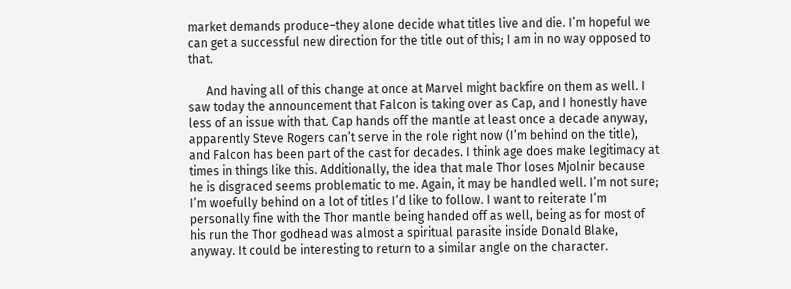market demands produce–they alone decide what titles live and die. I’m hopeful we can get a successful new direction for the title out of this; I am in no way opposed to that.

      And having all of this change at once at Marvel might backfire on them as well. I saw today the announcement that Falcon is taking over as Cap, and I honestly have less of an issue with that. Cap hands off the mantle at least once a decade anyway, apparently Steve Rogers can’t serve in the role right now (I’m behind on the title), and Falcon has been part of the cast for decades. I think age does make legitimacy at times in things like this. Additionally, the idea that male Thor loses Mjolnir because he is disgraced seems problematic to me. Again, it may be handled well. I’m not sure; I’m woefully behind on a lot of titles I’d like to follow. I want to reiterate I’m personally fine with the Thor mantle being handed off as well, being as for most of his run the Thor godhead was almost a spiritual parasite inside Donald Blake, anyway. It could be interesting to return to a similar angle on the character.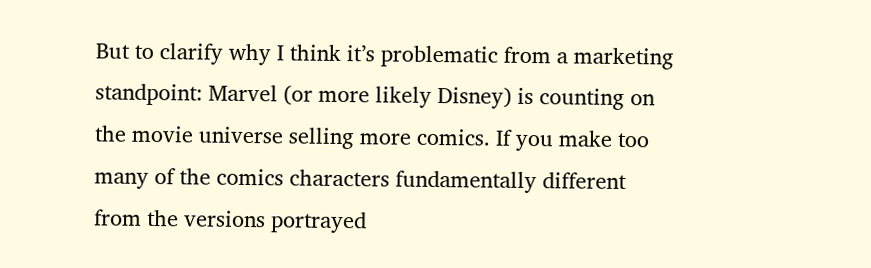But to clarify why I think it’s problematic from a marketing standpoint: Marvel (or more likely Disney) is counting on the movie universe selling more comics. If you make too many of the comics characters fundamentally different from the versions portrayed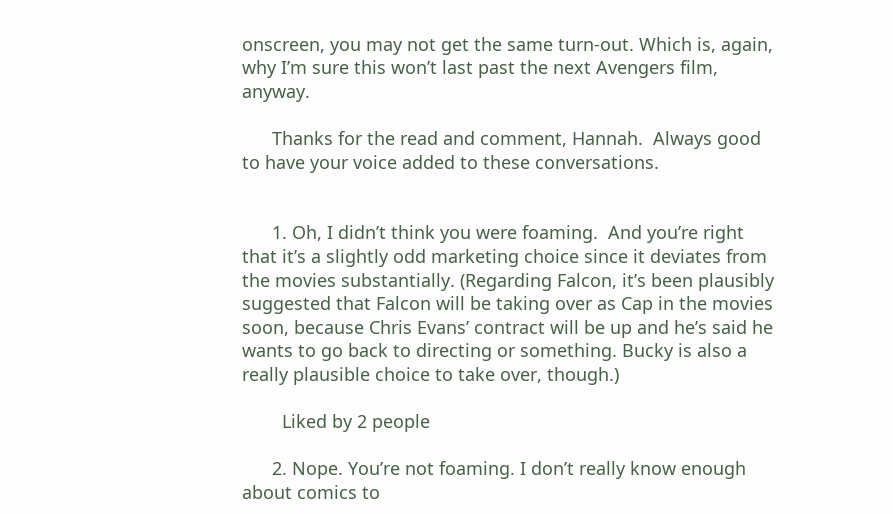onscreen, you may not get the same turn-out. Which is, again, why I’m sure this won’t last past the next Avengers film, anyway.

      Thanks for the read and comment, Hannah.  Always good to have your voice added to these conversations.


      1. Oh, I didn’t think you were foaming.  And you’re right that it’s a slightly odd marketing choice since it deviates from the movies substantially. (Regarding Falcon, it’s been plausibly suggested that Falcon will be taking over as Cap in the movies soon, because Chris Evans’ contract will be up and he’s said he wants to go back to directing or something. Bucky is also a really plausible choice to take over, though.)

        Liked by 2 people

      2. Nope. You’re not foaming. I don’t really know enough about comics to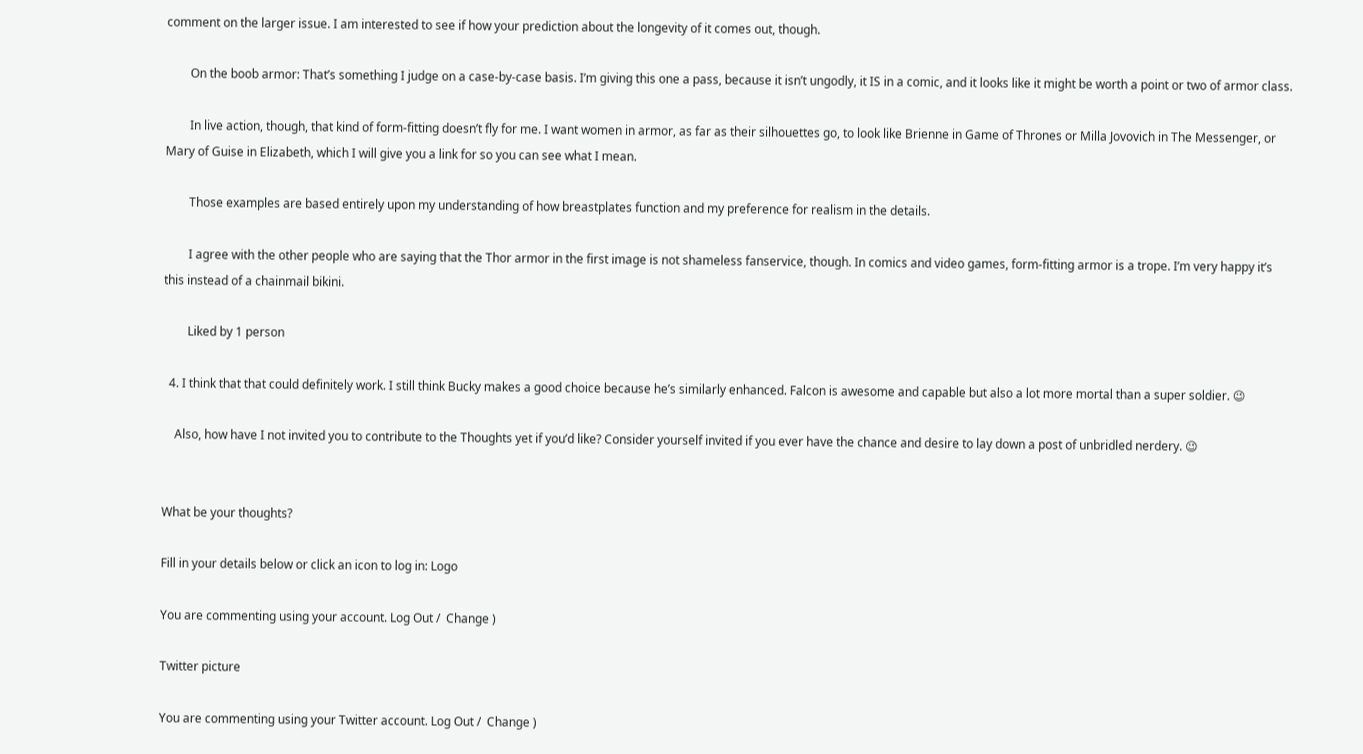comment on the larger issue. I am interested to see if how your prediction about the longevity of it comes out, though.

        On the boob armor: That’s something I judge on a case-by-case basis. I’m giving this one a pass, because it isn’t ungodly, it IS in a comic, and it looks like it might be worth a point or two of armor class.

        In live action, though, that kind of form-fitting doesn’t fly for me. I want women in armor, as far as their silhouettes go, to look like Brienne in Game of Thrones or Milla Jovovich in The Messenger, or Mary of Guise in Elizabeth, which I will give you a link for so you can see what I mean.

        Those examples are based entirely upon my understanding of how breastplates function and my preference for realism in the details.

        I agree with the other people who are saying that the Thor armor in the first image is not shameless fanservice, though. In comics and video games, form-fitting armor is a trope. I’m very happy it’s this instead of a chainmail bikini.

        Liked by 1 person

  4. I think that that could definitely work. I still think Bucky makes a good choice because he’s similarly enhanced. Falcon is awesome and capable but also a lot more mortal than a super soldier. 😉

    Also, how have I not invited you to contribute to the Thoughts yet if you’d like? Consider yourself invited if you ever have the chance and desire to lay down a post of unbridled nerdery. 😉


What be your thoughts?

Fill in your details below or click an icon to log in: Logo

You are commenting using your account. Log Out /  Change )

Twitter picture

You are commenting using your Twitter account. Log Out /  Change )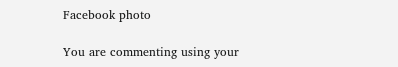Facebook photo

You are commenting using your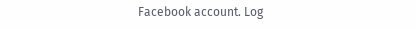Facebook account. Log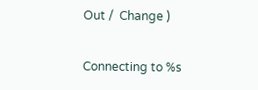Out /  Change )

Connecting to %s